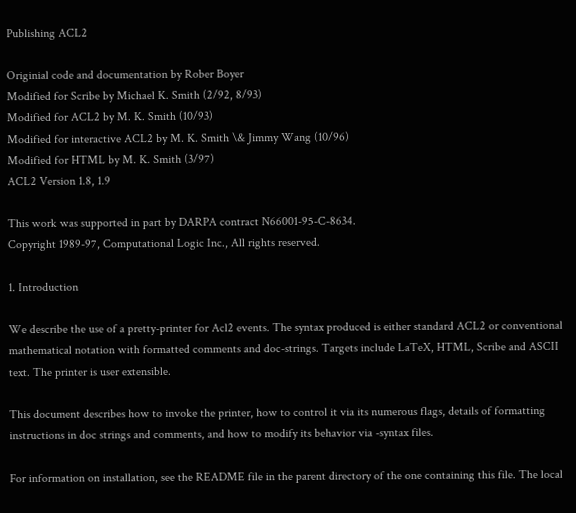Publishing ACL2

Originial code and documentation by Rober Boyer
Modified for Scribe by Michael K. Smith (2/92, 8/93)
Modified for ACL2 by M. K. Smith (10/93)
Modified for interactive ACL2 by M. K. Smith \& Jimmy Wang (10/96)
Modified for HTML by M. K. Smith (3/97)
ACL2 Version 1.8, 1.9

This work was supported in part by DARPA contract N66001-95-C-8634.
Copyright 1989-97, Computational Logic Inc., All rights reserved.

1. Introduction

We describe the use of a pretty-printer for Acl2 events. The syntax produced is either standard ACL2 or conventional mathematical notation with formatted comments and doc-strings. Targets include LaTeX, HTML, Scribe and ASCII text. The printer is user extensible.

This document describes how to invoke the printer, how to control it via its numerous flags, details of formatting instructions in doc strings and comments, and how to modify its behavior via -syntax files.

For information on installation, see the README file in the parent directory of the one containing this file. The local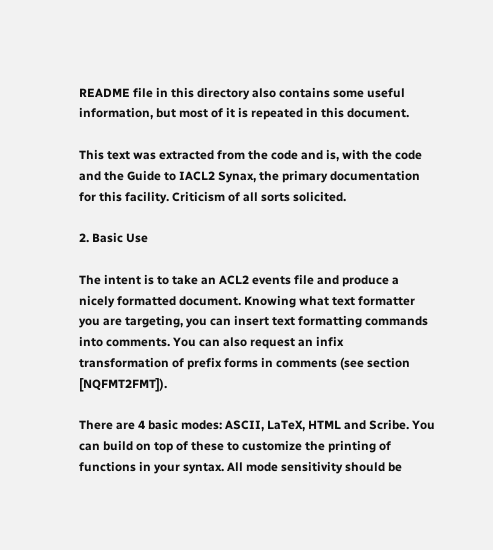README file in this directory also contains some useful information, but most of it is repeated in this document.

This text was extracted from the code and is, with the code and the Guide to IACL2 Synax, the primary documentation for this facility. Criticism of all sorts solicited.

2. Basic Use

The intent is to take an ACL2 events file and produce a nicely formatted document. Knowing what text formatter you are targeting, you can insert text formatting commands into comments. You can also request an infix transformation of prefix forms in comments (see section [NQFMT2FMT]).

There are 4 basic modes: ASCII, LaTeX, HTML and Scribe. You can build on top of these to customize the printing of functions in your syntax. All mode sensitivity should be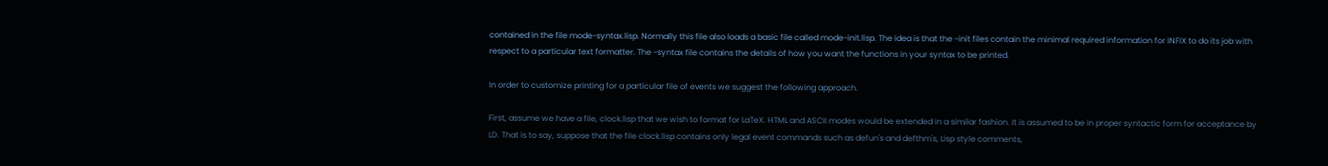contained in the file mode-syntax.lisp. Normally this file also loads a basic file called mode-init.lisp. The idea is that the -init files contain the minimal required information for INFIX to do its job with respect to a particular text formatter. The -syntax file contains the details of how you want the functions in your syntax to be printed.

In order to customize printing for a particular file of events we suggest the following approach.

First, assume we have a file, clock.lisp that we wish to format for LaTeX. HTML and ASCII modes would be extended in a similar fashion. It is assumed to be in proper syntactic form for acceptance by LD. That is to say, suppose that the file clock.lisp contains only legal event commands such as defun's and defthm's, Lisp style comments,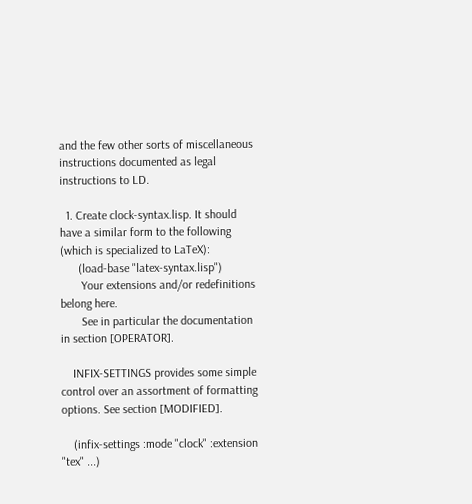and the few other sorts of miscellaneous instructions documented as legal instructions to LD.

  1. Create clock-syntax.lisp. It should have a similar form to the following (which is specialized to LaTeX):
      (load-base "latex-syntax.lisp")
       Your extensions and/or redefinitions belong here.
       See in particular the documentation in section [OPERATOR].

    INFIX-SETTINGS provides some simple control over an assortment of formatting options. See section [MODIFIED].

    (infix-settings :mode "clock" :extension "tex" ...)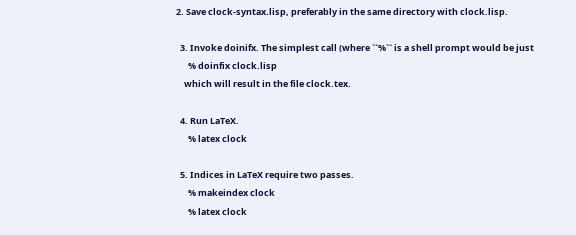2. Save clock-syntax.lisp, preferably in the same directory with clock.lisp.

  3. Invoke doinifx. The simplest call (where ``%`` is a shell prompt would be just
      % doinfix clock.lisp
    which will result in the file clock.tex.

  4. Run LaTeX.
      % latex clock

  5. Indices in LaTeX require two passes.
      % makeindex clock
      % latex clock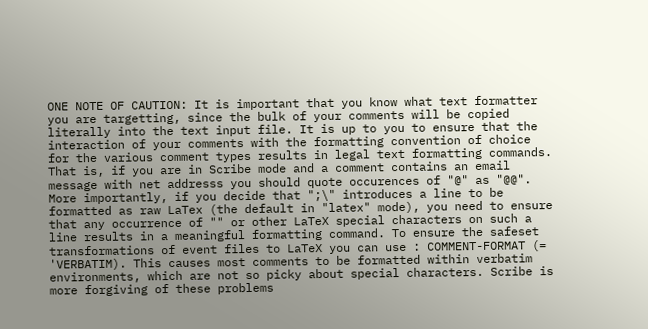ONE NOTE OF CAUTION: It is important that you know what text formatter you are targetting, since the bulk of your comments will be copied literally into the text input file. It is up to you to ensure that the interaction of your comments with the formatting convention of choice for the various comment types results in legal text formatting commands. That is, if you are in Scribe mode and a comment contains an email message with net addresss you should quote occurences of "@" as "@@". More importantly, if you decide that ";\" introduces a line to be formatted as raw LaTex (the default in "latex" mode), you need to ensure that any occurrence of "" or other LaTeX special characters on such a line results in a meaningful formatting command. To ensure the safeset transformations of event files to LaTeX you can use : COMMENT-FORMAT (= 'VERBATIM). This causes most comments to be formatted within verbatim environments, which are not so picky about special characters. Scribe is more forgiving of these problems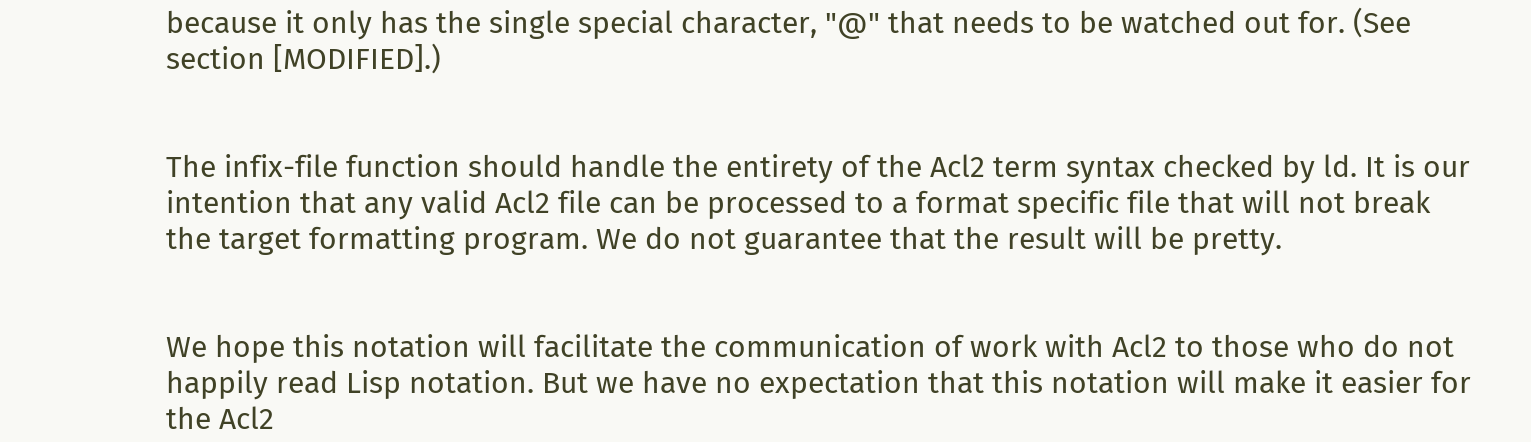because it only has the single special character, "@" that needs to be watched out for. (See section [MODIFIED].)


The infix-file function should handle the entirety of the Acl2 term syntax checked by ld. It is our intention that any valid Acl2 file can be processed to a format specific file that will not break the target formatting program. We do not guarantee that the result will be pretty.


We hope this notation will facilitate the communication of work with Acl2 to those who do not happily read Lisp notation. But we have no expectation that this notation will make it easier for the Acl2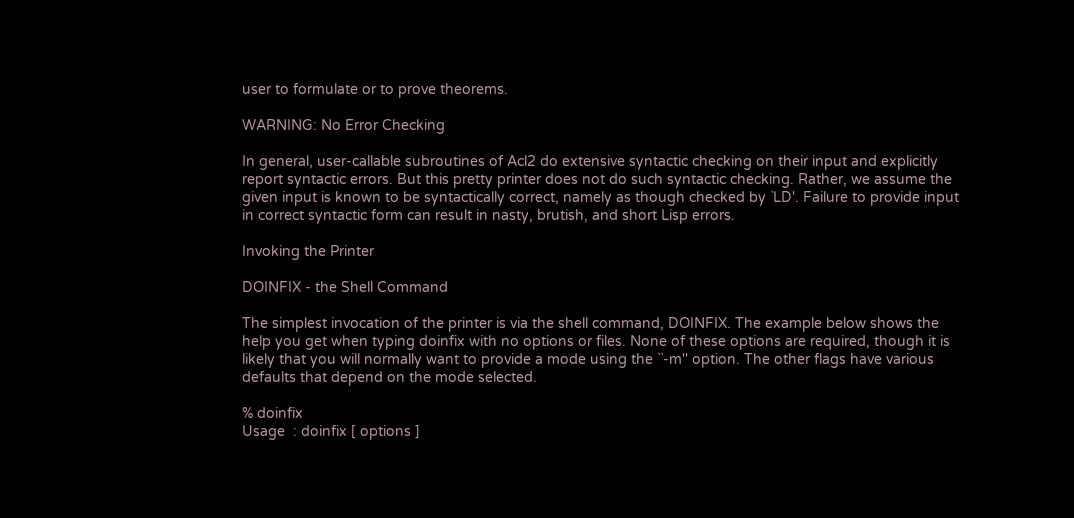user to formulate or to prove theorems.

WARNING: No Error Checking

In general, user-callable subroutines of Acl2 do extensive syntactic checking on their input and explicitly report syntactic errors. But this pretty printer does not do such syntactic checking. Rather, we assume the given input is known to be syntactically correct, namely as though checked by `LD'. Failure to provide input in correct syntactic form can result in nasty, brutish, and short Lisp errors.

Invoking the Printer

DOINFIX - the Shell Command

The simplest invocation of the printer is via the shell command, DOINFIX. The example below shows the help you get when typing doinfix with no options or files. None of these options are required, though it is likely that you will normally want to provide a mode using the ``-m'' option. The other flags have various defaults that depend on the mode selected.

% doinfix
Usage  : doinfix [ options ]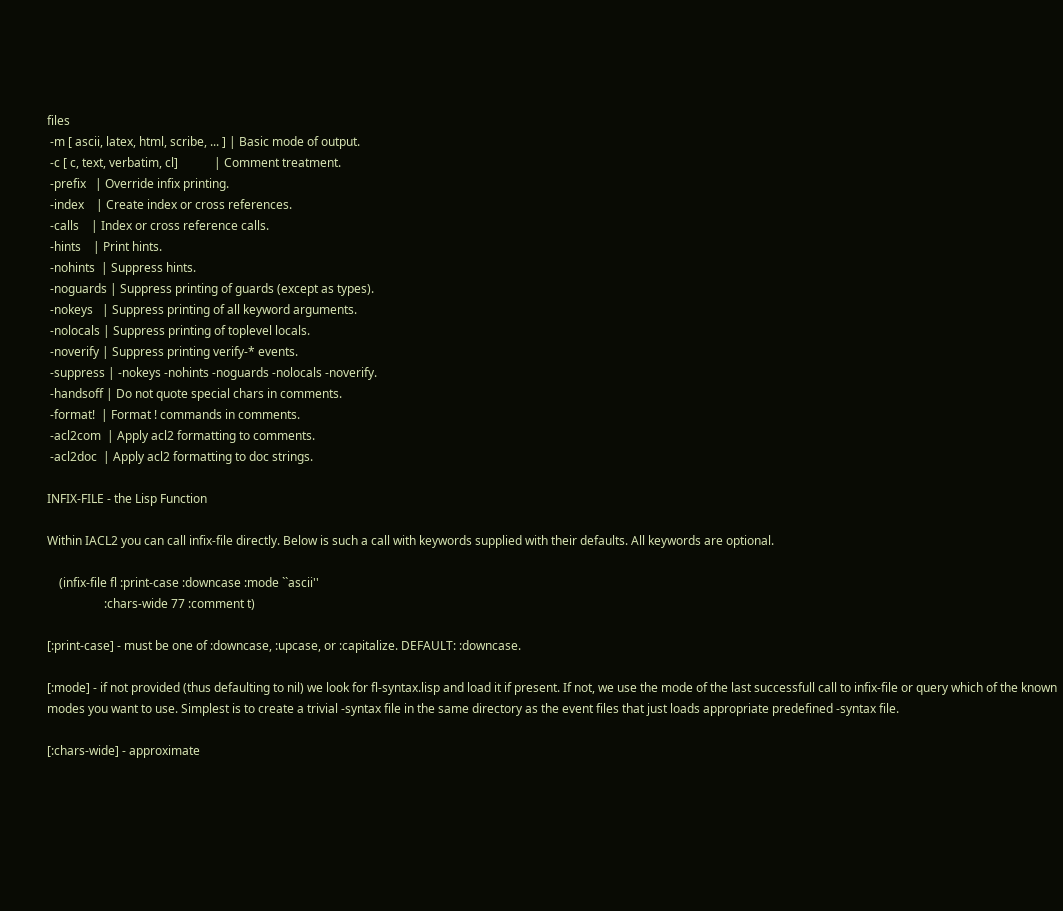files
 -m [ ascii, latex, html, scribe, ... ] | Basic mode of output.
 -c [ c, text, verbatim, cl]            | Comment treatment.
 -prefix   | Override infix printing.
 -index    | Create index or cross references.
 -calls    | Index or cross reference calls.
 -hints    | Print hints.
 -nohints  | Suppress hints.
 -noguards | Suppress printing of guards (except as types).
 -nokeys   | Suppress printing of all keyword arguments.
 -nolocals | Suppress printing of toplevel locals.
 -noverify | Suppress printing verify-* events.
 -suppress | -nokeys -nohints -noguards -nolocals -noverify.
 -handsoff | Do not quote special chars in comments.
 -format!  | Format ! commands in comments.
 -acl2com  | Apply acl2 formatting to comments.
 -acl2doc  | Apply acl2 formatting to doc strings.

INFIX-FILE - the Lisp Function

Within IACL2 you can call infix-file directly. Below is such a call with keywords supplied with their defaults. All keywords are optional.

    (infix-file fl :print-case :downcase :mode ``ascii''
                   :chars-wide 77 :comment t)

[:print-case] - must be one of :downcase, :upcase, or :capitalize. DEFAULT: :downcase.

[:mode] - if not provided (thus defaulting to nil) we look for fl-syntax.lisp and load it if present. If not, we use the mode of the last successfull call to infix-file or query which of the known modes you want to use. Simplest is to create a trivial -syntax file in the same directory as the event files that just loads appropriate predefined -syntax file.

[:chars-wide] - approximate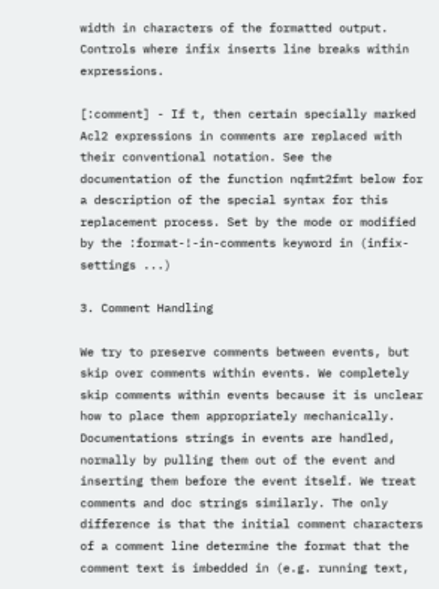width in characters of the formatted output. Controls where infix inserts line breaks within expressions.

[:comment] - If t, then certain specially marked Acl2 expressions in comments are replaced with their conventional notation. See the documentation of the function nqfmt2fmt below for a description of the special syntax for this replacement process. Set by the mode or modified by the :format-!-in-comments keyword in (infix-settings ...)

3. Comment Handling

We try to preserve comments between events, but skip over comments within events. We completely skip comments within events because it is unclear how to place them appropriately mechanically. Documentations strings in events are handled, normally by pulling them out of the event and inserting them before the event itself. We treat comments and doc strings similarly. The only difference is that the initial comment characters of a comment line determine the format that the comment text is imbedded in (e.g. running text,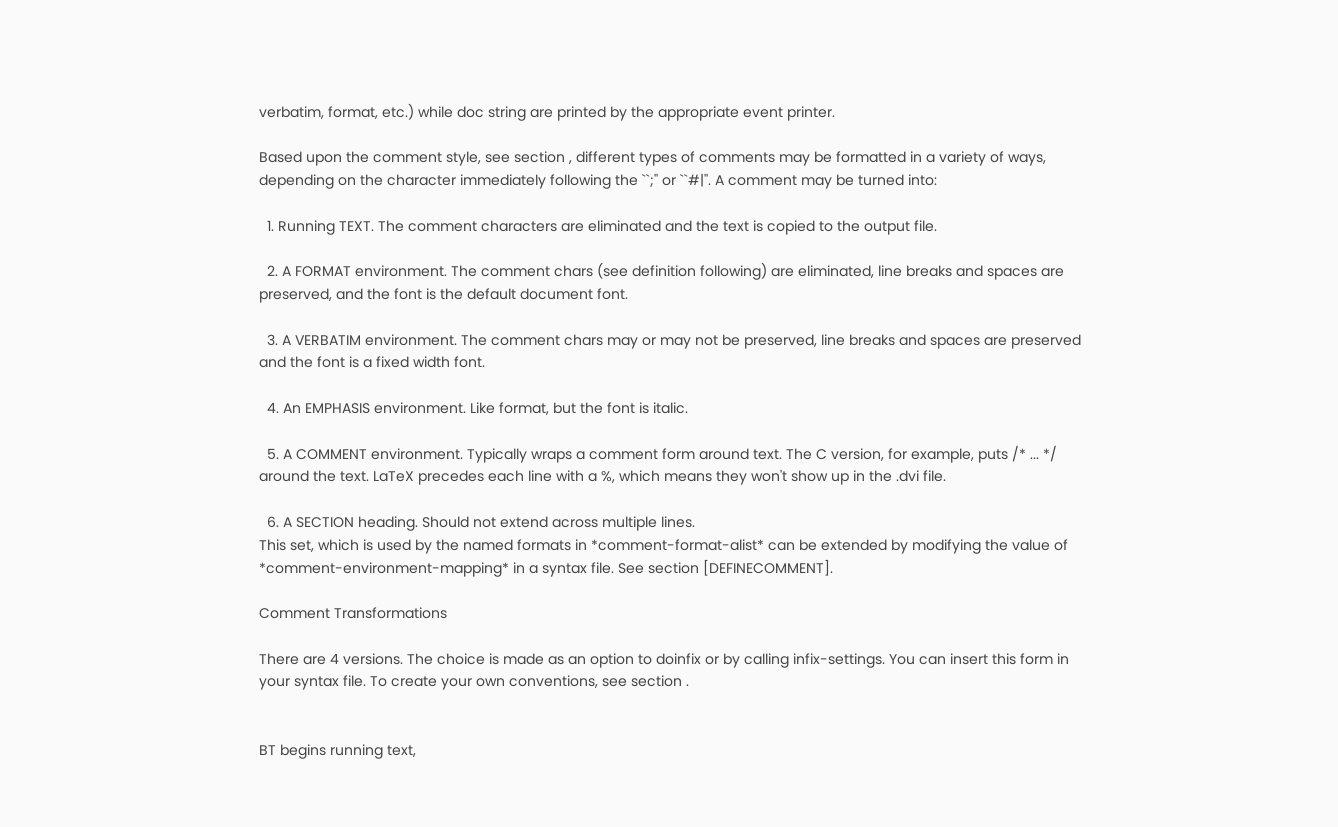verbatim, format, etc.) while doc string are printed by the appropriate event printer.

Based upon the comment style, see section , different types of comments may be formatted in a variety of ways, depending on the character immediately following the ``;'' or ``#|''. A comment may be turned into:

  1. Running TEXT. The comment characters are eliminated and the text is copied to the output file.

  2. A FORMAT environment. The comment chars (see definition following) are eliminated, line breaks and spaces are preserved, and the font is the default document font.

  3. A VERBATIM environment. The comment chars may or may not be preserved, line breaks and spaces are preserved and the font is a fixed width font.

  4. An EMPHASIS environment. Like format, but the font is italic.

  5. A COMMENT environment. Typically wraps a comment form around text. The C version, for example, puts /* ... */ around the text. LaTeX precedes each line with a %, which means they won't show up in the .dvi file.

  6. A SECTION heading. Should not extend across multiple lines.
This set, which is used by the named formats in *comment-format-alist* can be extended by modifying the value of *comment-environment-mapping* in a syntax file. See section [DEFINECOMMENT].

Comment Transformations

There are 4 versions. The choice is made as an option to doinfix or by calling infix-settings. You can insert this form in your syntax file. To create your own conventions, see section .


BT begins running text,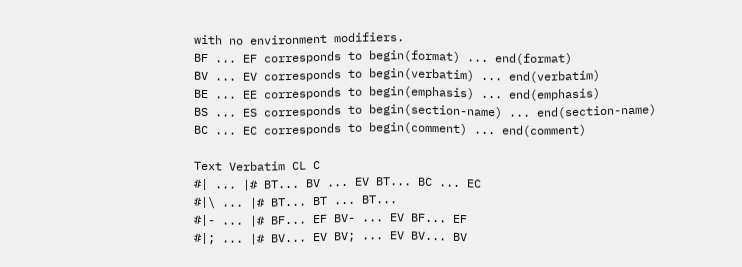with no environment modifiers.
BF ... EF corresponds to begin(format) ... end(format)
BV ... EV corresponds to begin(verbatim) ... end(verbatim)
BE ... EE corresponds to begin(emphasis) ... end(emphasis)
BS ... ES corresponds to begin(section-name) ... end(section-name)
BC ... EC corresponds to begin(comment) ... end(comment)

Text Verbatim CL C
#| ... |# BT... BV ... EV BT... BC ... EC
#|\ ... |# BT... BT ... BT...
#|- ... |# BF... EF BV- ... EV BF... EF
#|; ... |# BV... EV BV; ... EV BV... BV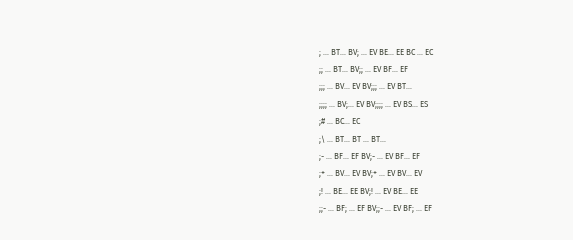; ... BT... BV; ... EV BE... EE BC ... EC
;; ... BT... BV;; ... EV BF... EF
;;; ... BV... EV BV;;; ... EV BT...
;;;; ... BV;... EV BV;;;; ... EV BS... ES
;# ... BC... EC
;\ ... BT... BT ... BT...
;- ... BF... EF BV;- ... EV BF... EF
;+ ... BV... EV BV;+ ... EV BV... EV
;! ... BE... EE BV;! ... EV BE... EE
;;- ... BF; ... EF BV;;- ... EV BF; ... EF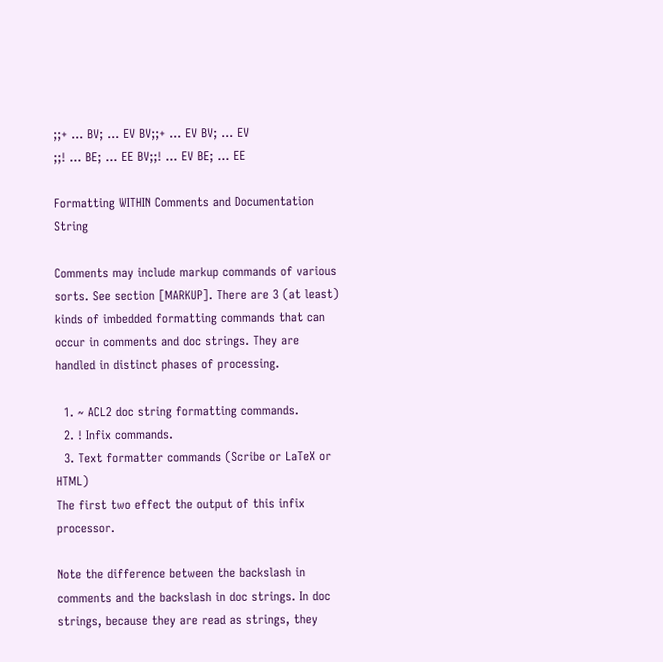;;+ ... BV; ... EV BV;;+ ... EV BV; ... EV
;;! ... BE; ... EE BV;;! ... EV BE; ... EE

Formatting WITHIN Comments and Documentation String

Comments may include markup commands of various sorts. See section [MARKUP]. There are 3 (at least) kinds of imbedded formatting commands that can occur in comments and doc strings. They are handled in distinct phases of processing.

  1. ~ ACL2 doc string formatting commands.
  2. ! Infix commands.
  3. Text formatter commands (Scribe or LaTeX or HTML)
The first two effect the output of this infix processor.

Note the difference between the backslash in comments and the backslash in doc strings. In doc strings, because they are read as strings, they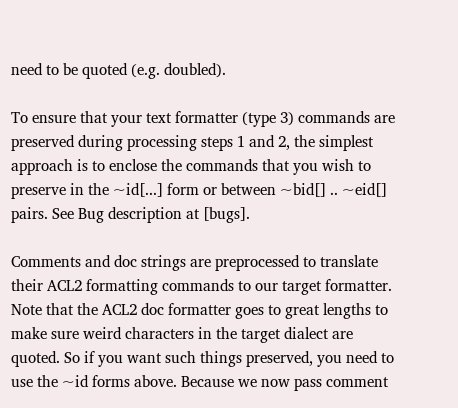need to be quoted (e.g. doubled).

To ensure that your text formatter (type 3) commands are preserved during processing steps 1 and 2, the simplest approach is to enclose the commands that you wish to preserve in the ~id[...] form or between ~bid[] .. ~eid[] pairs. See Bug description at [bugs].

Comments and doc strings are preprocessed to translate their ACL2 formatting commands to our target formatter. Note that the ACL2 doc formatter goes to great lengths to make sure weird characters in the target dialect are quoted. So if you want such things preserved, you need to use the ~id forms above. Because we now pass comment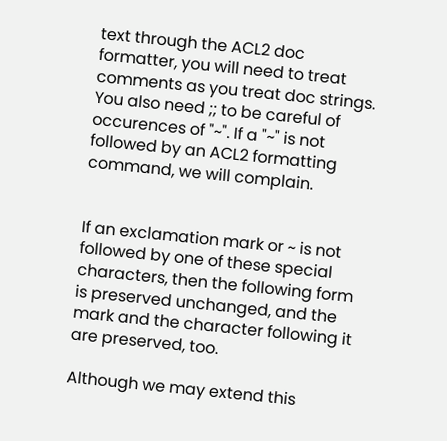text through the ACL2 doc formatter, you will need to treat comments as you treat doc strings. You also need ;; to be careful of occurences of "~". If a "~" is not followed by an ACL2 formatting command, we will complain.


If an exclamation mark or ~ is not followed by one of these special characters, then the following form is preserved unchanged, and the mark and the character following it are preserved, too.

Although we may extend this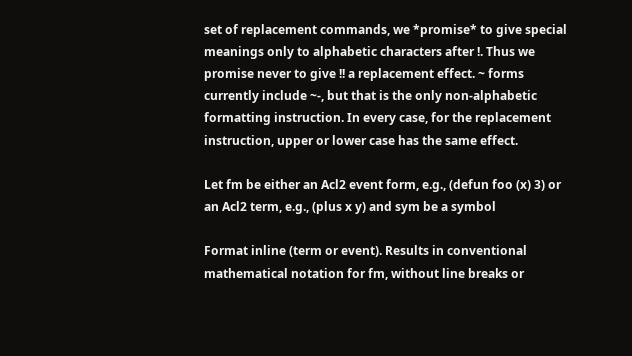set of replacement commands, we *promise* to give special meanings only to alphabetic characters after !. Thus we promise never to give !! a replacement effect. ~ forms currently include ~-, but that is the only non-alphabetic formatting instruction. In every case, for the replacement instruction, upper or lower case has the same effect.

Let fm be either an Acl2 event form, e.g., (defun foo (x) 3) or an Acl2 term, e.g., (plus x y) and sym be a symbol

Format inline (term or event). Results in conventional mathematical notation for fm, without line breaks or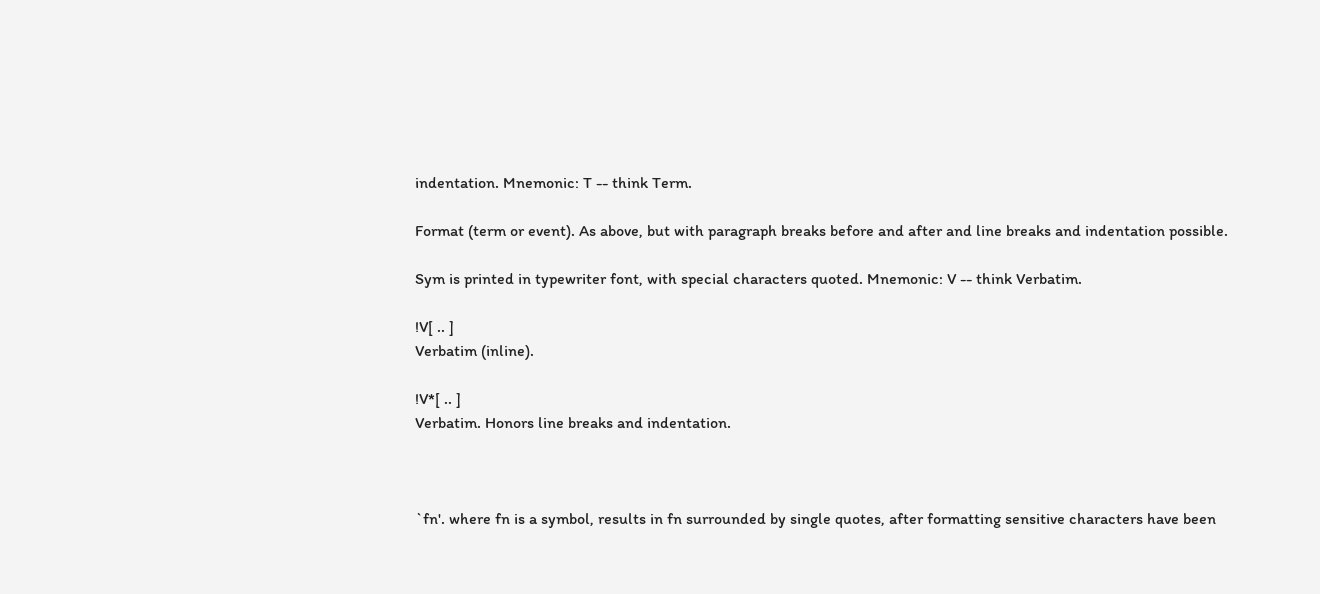indentation. Mnemonic: T -- think Term.

Format (term or event). As above, but with paragraph breaks before and after and line breaks and indentation possible.

Sym is printed in typewriter font, with special characters quoted. Mnemonic: V -- think Verbatim.

!V[ .. ]
Verbatim (inline).

!V*[ .. ]
Verbatim. Honors line breaks and indentation.



`fn'. where fn is a symbol, results in fn surrounded by single quotes, after formatting sensitive characters have been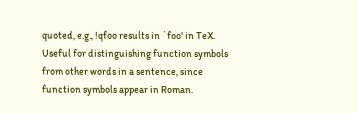quoted, e.g., !qfoo results in `foo' in TeX. Useful for distinguishing function symbols from other words in a sentence, since function symbols appear in Roman.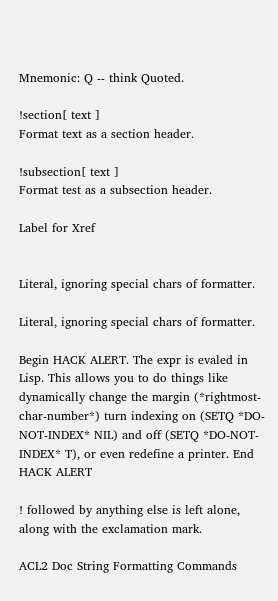Mnemonic: Q -- think Quoted.

!section[ text ]
Format text as a section header.

!subsection[ text ]
Format test as a subsection header.

Label for Xref


Literal, ignoring special chars of formatter.

Literal, ignoring special chars of formatter.

Begin HACK ALERT. The expr is evaled in Lisp. This allows you to do things like dynamically change the margin (*rightmost-char-number*) turn indexing on (SETQ *DO-NOT-INDEX* NIL) and off (SETQ *DO-NOT-INDEX* T), or even redefine a printer. End HACK ALERT

! followed by anything else is left alone, along with the exclamation mark.

ACL2 Doc String Formatting Commands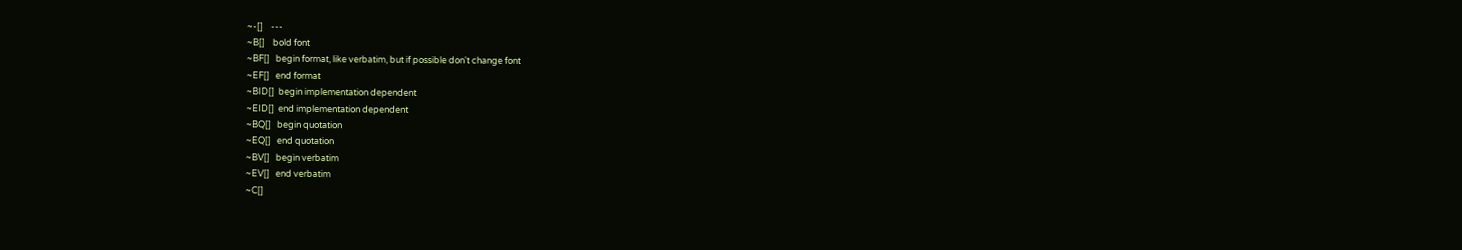~-[]    ---
~B[]    bold font
~BF[]   begin format, like verbatim, but if possible don't change font
~EF[]   end format
~BID[]  begin implementation dependent
~EID[]  end implementation dependent
~BQ[]   begin quotation
~EQ[]   end quotation
~BV[]   begin verbatim
~EV[]   end verbatim
~C[]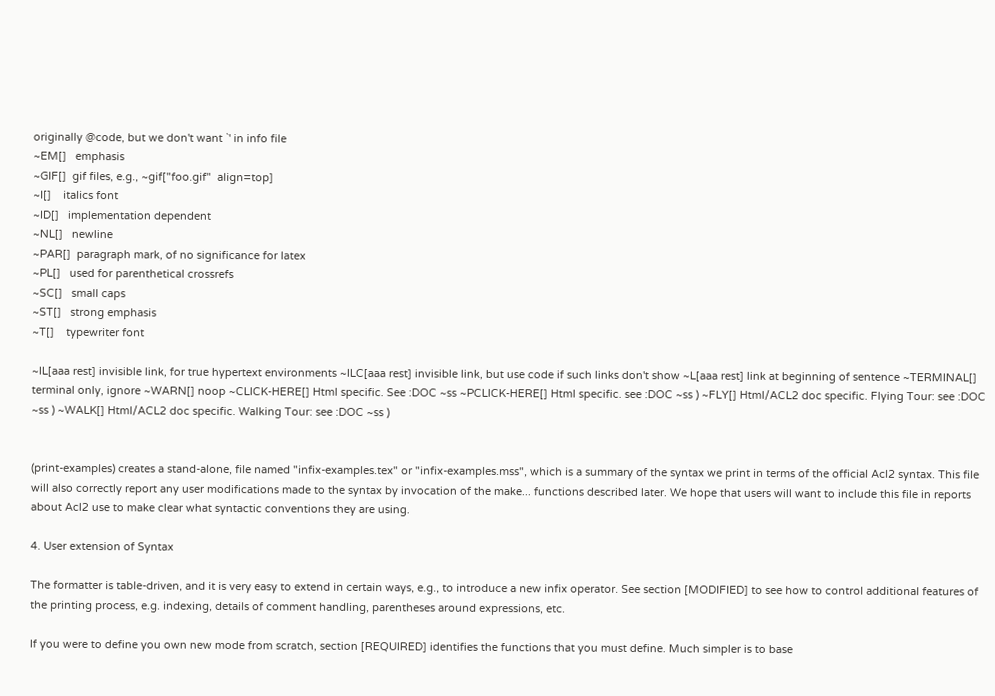originally @code, but we don't want `' in info file
~EM[]   emphasis
~GIF[]  gif files, e.g., ~gif["foo.gif"  align=top]
~I[]    italics font
~ID[]   implementation dependent
~NL[]   newline
~PAR[]  paragraph mark, of no significance for latex
~PL[]   used for parenthetical crossrefs
~SC[]   small caps
~ST[]   strong emphasis
~T[]    typewriter font

~IL[aaa rest] invisible link, for true hypertext environments ~ILC[aaa rest] invisible link, but use code if such links don't show ~L[aaa rest] link at beginning of sentence ~TERMINAL[] terminal only, ignore ~WARN[] noop ~CLICK-HERE[] Html specific. See :DOC ~ss ~PCLICK-HERE[] Html specific. see :DOC ~ss ) ~FLY[] Html/ACL2 doc specific. Flying Tour: see :DOC ~ss ) ~WALK[] Html/ACL2 doc specific. Walking Tour: see :DOC ~ss )


(print-examples) creates a stand-alone, file named "infix-examples.tex" or "infix-examples.mss", which is a summary of the syntax we print in terms of the official Acl2 syntax. This file will also correctly report any user modifications made to the syntax by invocation of the make... functions described later. We hope that users will want to include this file in reports about Acl2 use to make clear what syntactic conventions they are using.

4. User extension of Syntax

The formatter is table-driven, and it is very easy to extend in certain ways, e.g., to introduce a new infix operator. See section [MODIFIED] to see how to control additional features of the printing process, e.g. indexing, details of comment handling, parentheses around expressions, etc.

If you were to define you own new mode from scratch, section [REQUIRED] identifies the functions that you must define. Much simpler is to base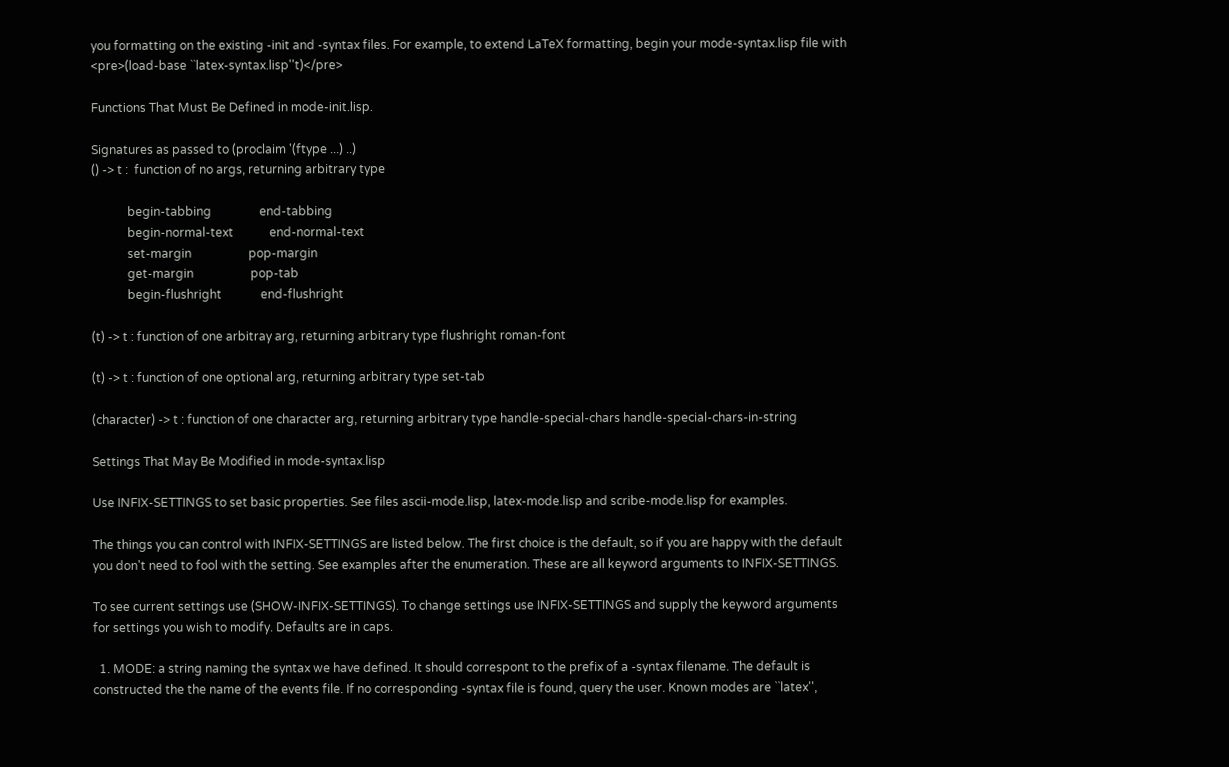you formatting on the existing -init and -syntax files. For example, to extend LaTeX formatting, begin your mode-syntax.lisp file with <pre>(load-base ``latex-syntax.lisp''t)</pre>

Functions That Must Be Defined in mode-init.lisp.

Signatures as passed to (proclaim '(ftype ...) ..)
() -> t :  function of no args, returning arbitrary type

            begin-tabbing                end-tabbing
            begin-normal-text            end-normal-text
            set-margin                   pop-margin
            get-margin                   pop-tab
            begin-flushright             end-flushright

(t) -> t : function of one arbitray arg, returning arbitrary type flushright roman-font

(t) -> t : function of one optional arg, returning arbitrary type set-tab

(character) -> t : function of one character arg, returning arbitrary type handle-special-chars handle-special-chars-in-string

Settings That May Be Modified in mode-syntax.lisp

Use INFIX-SETTINGS to set basic properties. See files ascii-mode.lisp, latex-mode.lisp and scribe-mode.lisp for examples.

The things you can control with INFIX-SETTINGS are listed below. The first choice is the default, so if you are happy with the default you don't need to fool with the setting. See examples after the enumeration. These are all keyword arguments to INFIX-SETTINGS.

To see current settings use (SHOW-INFIX-SETTINGS). To change settings use INFIX-SETTINGS and supply the keyword arguments for settings you wish to modify. Defaults are in caps.

  1. MODE: a string naming the syntax we have defined. It should correspont to the prefix of a -syntax filename. The default is constructed the the name of the events file. If no corresponding -syntax file is found, query the user. Known modes are ``latex'',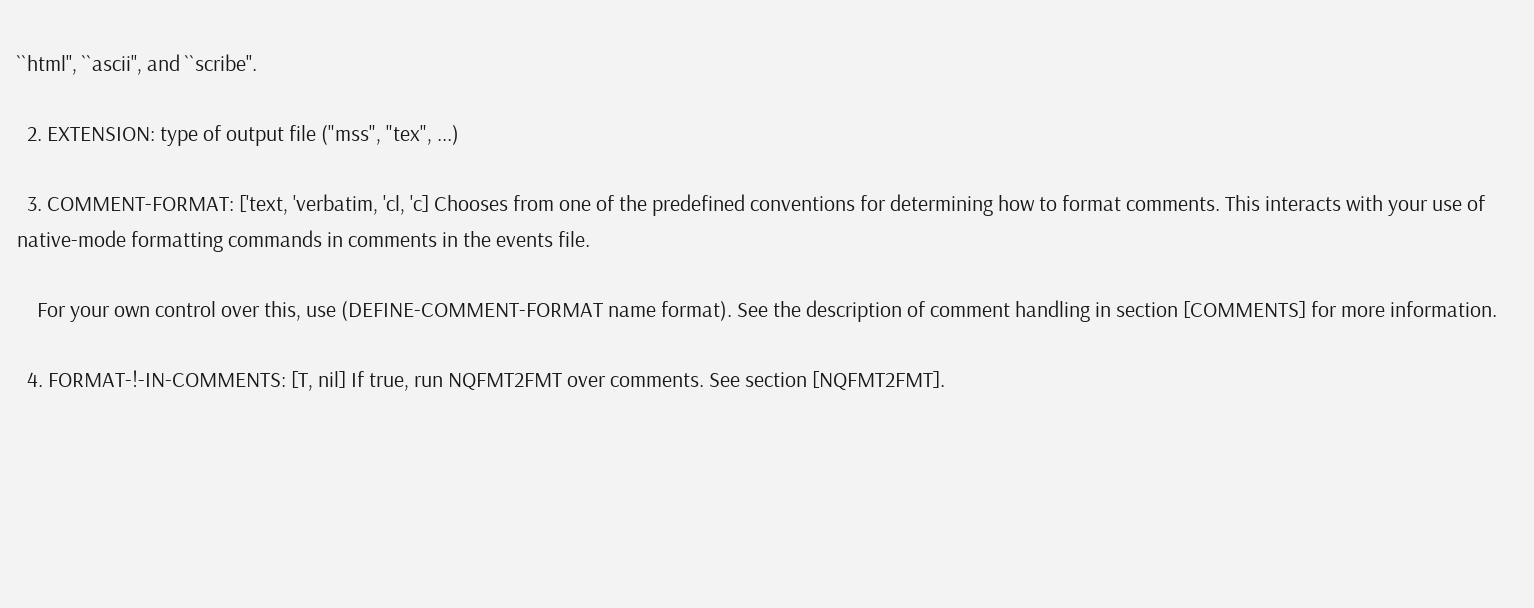``html'', ``ascii'', and ``scribe''.

  2. EXTENSION: type of output file ("mss", "tex", ...)

  3. COMMENT-FORMAT: ['text, 'verbatim, 'cl, 'c] Chooses from one of the predefined conventions for determining how to format comments. This interacts with your use of native-mode formatting commands in comments in the events file.

    For your own control over this, use (DEFINE-COMMENT-FORMAT name format). See the description of comment handling in section [COMMENTS] for more information.

  4. FORMAT-!-IN-COMMENTS: [T, nil] If true, run NQFMT2FMT over comments. See section [NQFMT2FMT].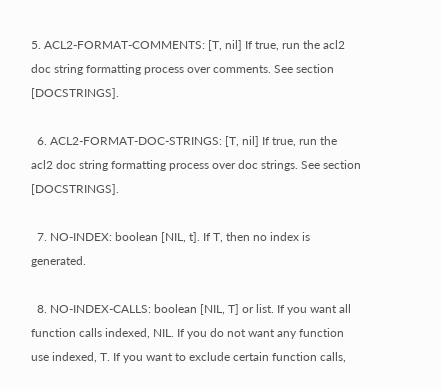5. ACL2-FORMAT-COMMENTS: [T, nil] If true, run the acl2 doc string formatting process over comments. See section [DOCSTRINGS].

  6. ACL2-FORMAT-DOC-STRINGS: [T, nil] If true, run the acl2 doc string formatting process over doc strings. See section [DOCSTRINGS].

  7. NO-INDEX: boolean [NIL, t]. If T, then no index is generated.

  8. NO-INDEX-CALLS: boolean [NIL, T] or list. If you want all function calls indexed, NIL. If you do not want any function use indexed, T. If you want to exclude certain function calls,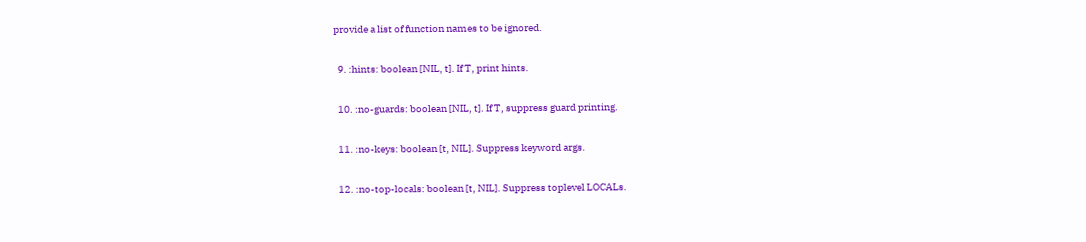provide a list of function names to be ignored.

  9. :hints: boolean [NIL, t]. If T, print hints.

  10. :no-guards: boolean [NIL, t]. If T, suppress guard printing.

  11. :no-keys: boolean [t, NIL]. Suppress keyword args.

  12. :no-top-locals: boolean [t, NIL]. Suppress toplevel LOCALs.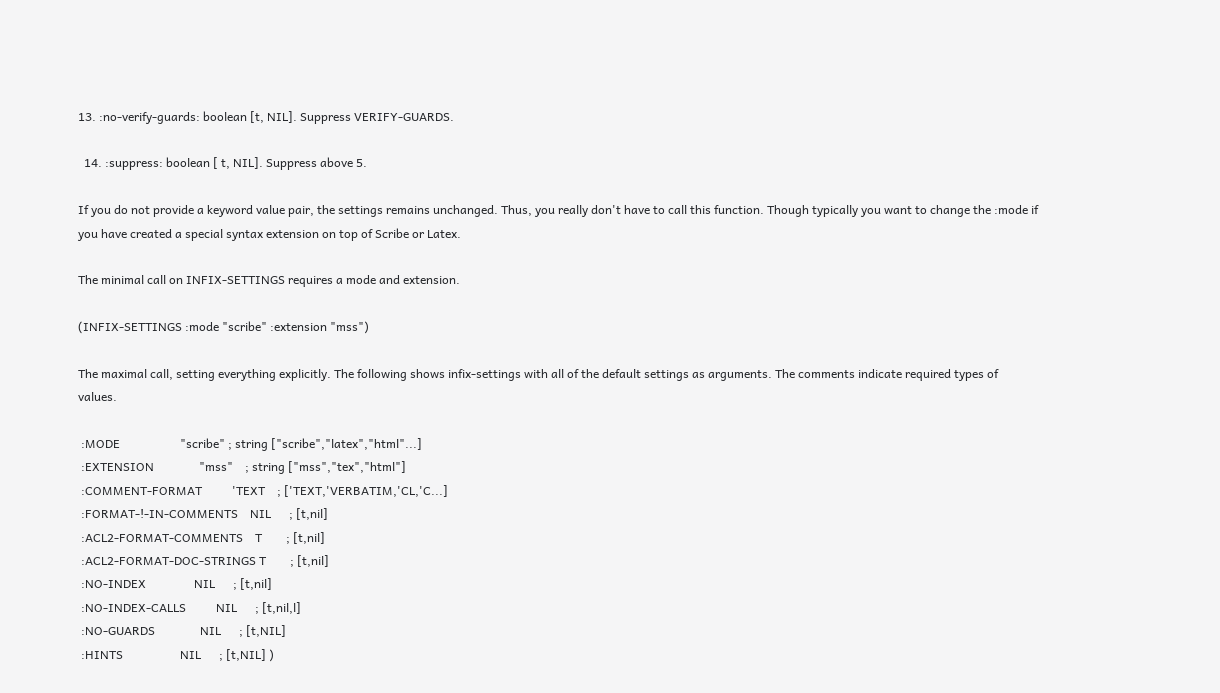13. :no-verify-guards: boolean [t, NIL]. Suppress VERIFY-GUARDS.

  14. :suppress: boolean [ t, NIL]. Suppress above 5.

If you do not provide a keyword value pair, the settings remains unchanged. Thus, you really don't have to call this function. Though typically you want to change the :mode if you have created a special syntax extension on top of Scribe or Latex.

The minimal call on INFIX-SETTINGS requires a mode and extension.

(INFIX-SETTINGS :mode "scribe" :extension "mss")

The maximal call, setting everything explicitly. The following shows infix-settings with all of the default settings as arguments. The comments indicate required types of values.

 :MODE                    "scribe" ; string ["scribe","latex","html"...]
 :EXTENSION               "mss"    ; string ["mss","tex","html"]
 :COMMENT-FORMAT          'TEXT    ; ['TEXT,'VERBATIM,'CL,'C...]
 :FORMAT-!-IN-COMMENTS    NIL      ; [t,nil]
 :ACL2-FORMAT-COMMENTS    T        ; [t,nil]
 :ACL2-FORMAT-DOC-STRINGS T        ; [t,nil]
 :NO-INDEX                NIL      ; [t,nil]
 :NO-INDEX-CALLS          NIL      ; [t,nil,l]
 :NO-GUARDS               NIL      ; [t,NIL]
 :HINTS                   NIL      ; [t,NIL] )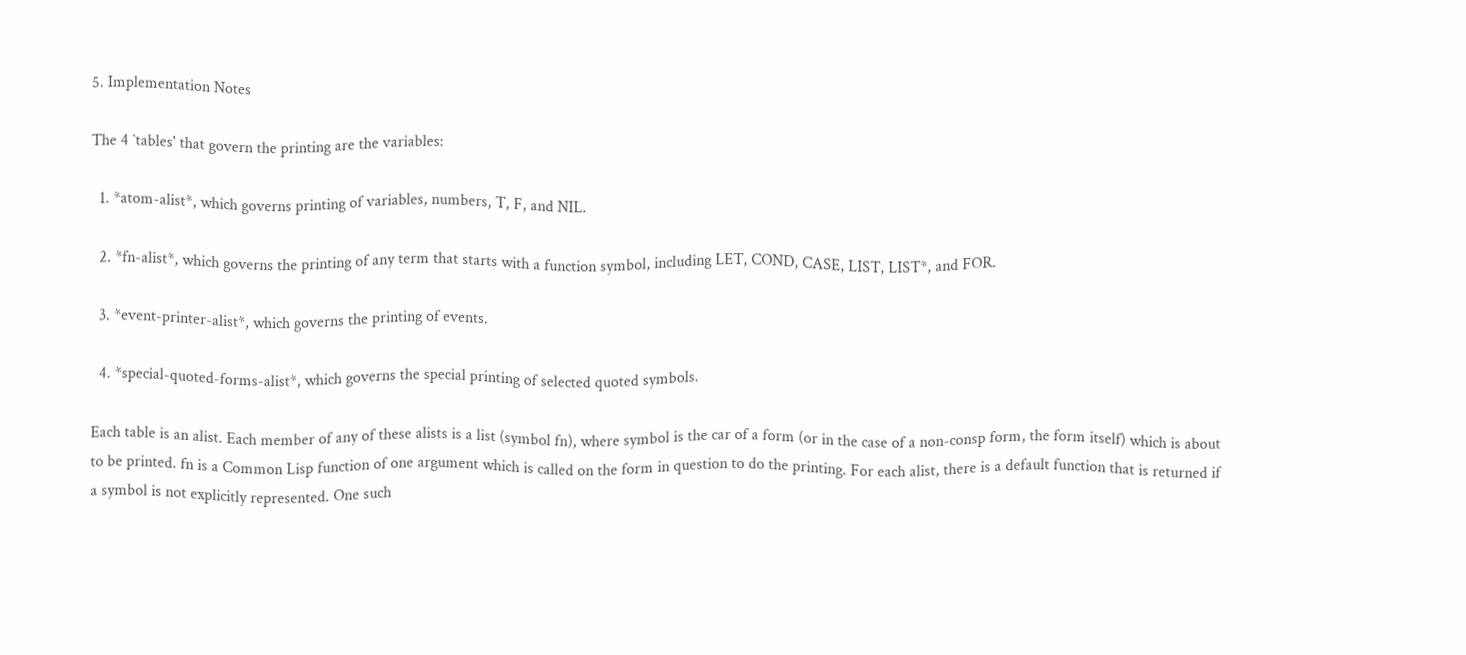5. Implementation Notes

The 4 `tables' that govern the printing are the variables:

  1. *atom-alist*, which governs printing of variables, numbers, T, F, and NIL.

  2. *fn-alist*, which governs the printing of any term that starts with a function symbol, including LET, COND, CASE, LIST, LIST*, and FOR.

  3. *event-printer-alist*, which governs the printing of events.

  4. *special-quoted-forms-alist*, which governs the special printing of selected quoted symbols.

Each table is an alist. Each member of any of these alists is a list (symbol fn), where symbol is the car of a form (or in the case of a non-consp form, the form itself) which is about to be printed. fn is a Common Lisp function of one argument which is called on the form in question to do the printing. For each alist, there is a default function that is returned if a symbol is not explicitly represented. One such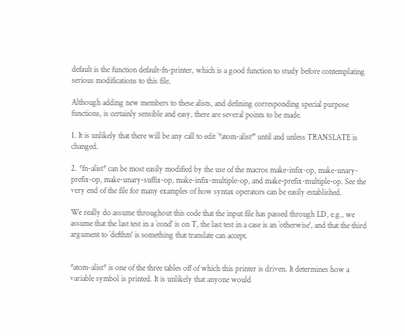default is the function default-fn-printer, which is a good function to study before contemplating serious modifications to this file.

Although adding new members to these alists, and defining corresponding special purpose functions, is certainly sensible and easy, there are several points to be made.

1. It is unlikely that there will be any call to edit `*atom-alist*' until and unless TRANSLATE is changed.

2. *fn-alist* can be most easily modified by the use of the macros make-infix-op, make-unary-prefix-op, make-unary-suffix-op, make-infix-multiple-op, and make-prefix-multiple-op. See the very end of the file for many examples of how syntax operators can be easily established.

We really do assume throughout this code that the input file has passed through LD, e.g., we assume that the last test in a `cond' is on T, the last test in a case is an `otherwise', and that the third argument to `defthm' is something that translate can accept.


*atom-alist* is one of the three tables off of which this printer is driven. It determines how a variable symbol is printed. It is unlikely that anyone would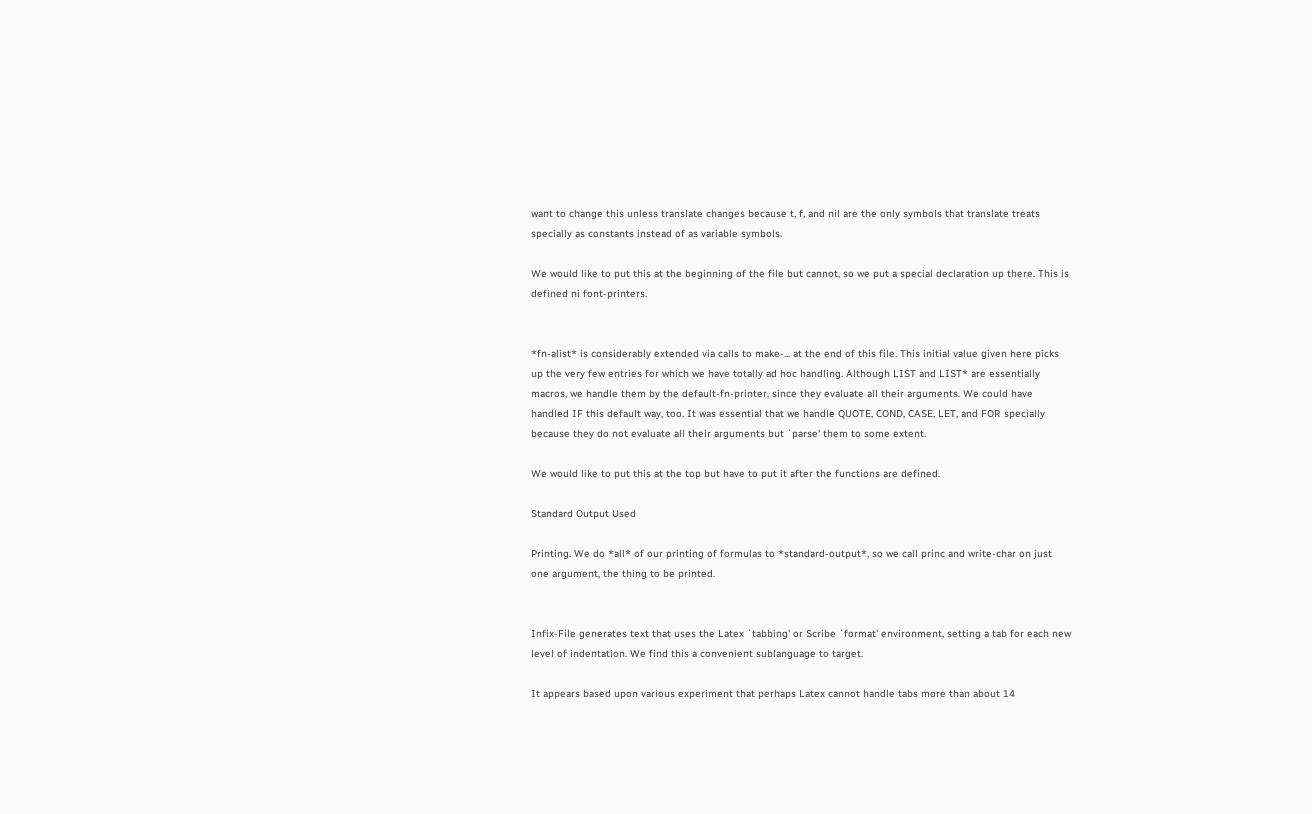want to change this unless translate changes because t, f, and nil are the only symbols that translate treats specially as constants instead of as variable symbols.

We would like to put this at the beginning of the file but cannot, so we put a special declaration up there. This is defined ni font-printers.


*fn-alist* is considerably extended via calls to make-... at the end of this file. This initial value given here picks up the very few entries for which we have totally ad hoc handling. Although LIST and LIST* are essentially macros, we handle them by the default-fn-printer, since they evaluate all their arguments. We could have handled IF this default way, too. It was essential that we handle QUOTE, COND, CASE, LET, and FOR specially because they do not evaluate all their arguments but `parse' them to some extent.

We would like to put this at the top but have to put it after the functions are defined.

Standard Output Used

Printing. We do *all* of our printing of formulas to *standard-output*, so we call princ and write-char on just one argument, the thing to be printed.


Infix-File generates text that uses the Latex `tabbing' or Scribe `format' environment, setting a tab for each new level of indentation. We find this a convenient sublanguage to target.

It appears based upon various experiment that perhaps Latex cannot handle tabs more than about 14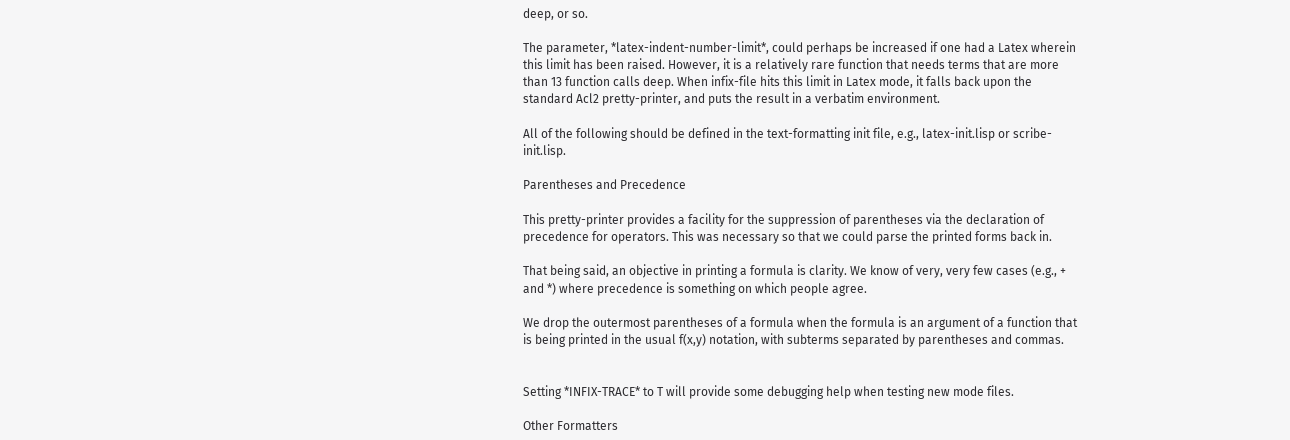deep, or so.

The parameter, *latex-indent-number-limit*, could perhaps be increased if one had a Latex wherein this limit has been raised. However, it is a relatively rare function that needs terms that are more than 13 function calls deep. When infix-file hits this limit in Latex mode, it falls back upon the standard Acl2 pretty-printer, and puts the result in a verbatim environment.

All of the following should be defined in the text-formatting init file, e.g., latex-init.lisp or scribe-init.lisp.

Parentheses and Precedence

This pretty-printer provides a facility for the suppression of parentheses via the declaration of precedence for operators. This was necessary so that we could parse the printed forms back in.

That being said, an objective in printing a formula is clarity. We know of very, very few cases (e.g., + and *) where precedence is something on which people agree.

We drop the outermost parentheses of a formula when the formula is an argument of a function that is being printed in the usual f(x,y) notation, with subterms separated by parentheses and commas.


Setting *INFIX-TRACE* to T will provide some debugging help when testing new mode files.

Other Formatters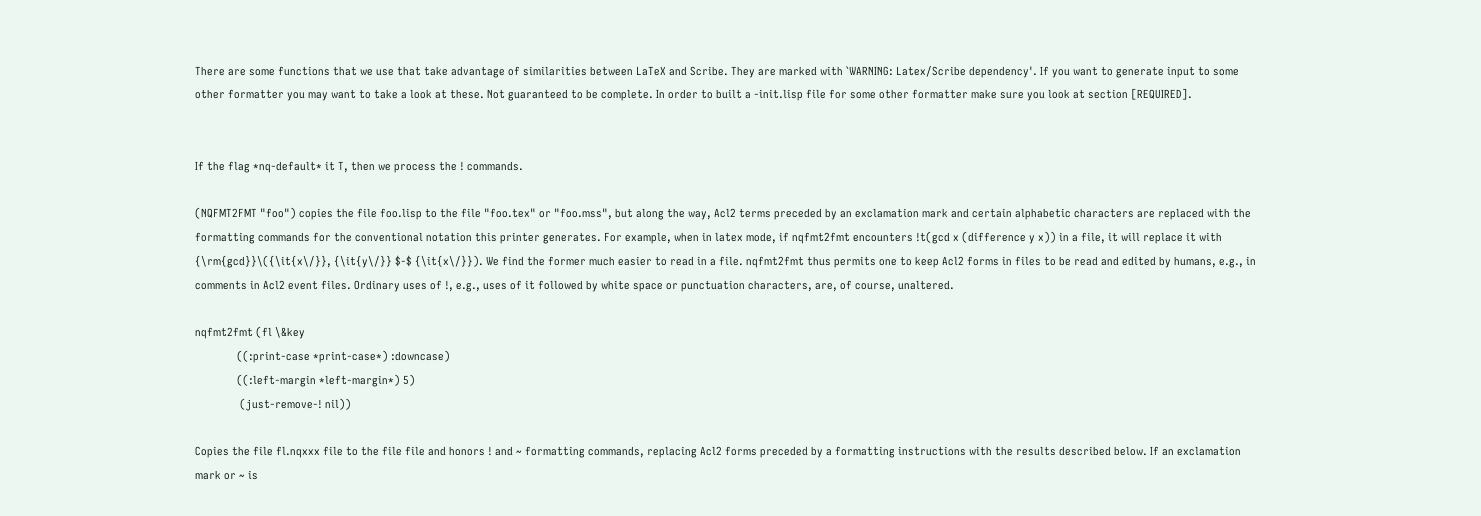There are some functions that we use that take advantage of similarities between LaTeX and Scribe. They are marked with `WARNING: Latex/Scribe dependency'. If you want to generate input to some other formatter you may want to take a look at these. Not guaranteed to be complete. In order to built a -init.lisp file for some other formatter make sure you look at section [REQUIRED].


If the flag *nq-default* it T, then we process the ! commands.

(NQFMT2FMT "foo") copies the file foo.lisp to the file "foo.tex" or "foo.mss", but along the way, Acl2 terms preceded by an exclamation mark and certain alphabetic characters are replaced with the formatting commands for the conventional notation this printer generates. For example, when in latex mode, if nqfmt2fmt encounters !t(gcd x (difference y x)) in a file, it will replace it with {\rm{gcd}}\({\it{x\/}}, {\it{y\/}} $-$ {\it{x\/}}). We find the former much easier to read in a file. nqfmt2fmt thus permits one to keep Acl2 forms in files to be read and edited by humans, e.g., in comments in Acl2 event files. Ordinary uses of !, e.g., uses of it followed by white space or punctuation characters, are, of course, unaltered.

nqfmt2fmt (fl \&key
              ((:print-case *print-case*) :downcase)
              ((:left-margin *left-margin*) 5)
               (just-remove-! nil))

Copies the file fl.nqxxx file to the file file and honors ! and ~ formatting commands, replacing Acl2 forms preceded by a formatting instructions with the results described below. If an exclamation mark or ~ is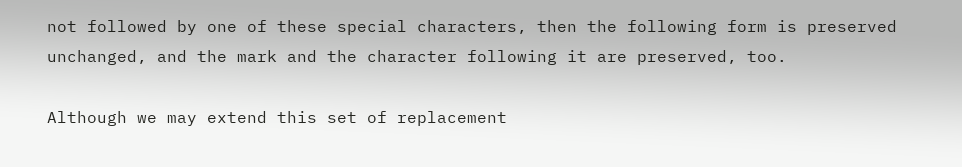not followed by one of these special characters, then the following form is preserved unchanged, and the mark and the character following it are preserved, too.

Although we may extend this set of replacement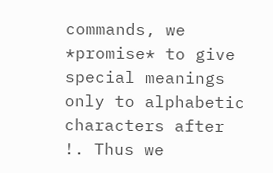commands, we *promise* to give special meanings only to alphabetic characters after !. Thus we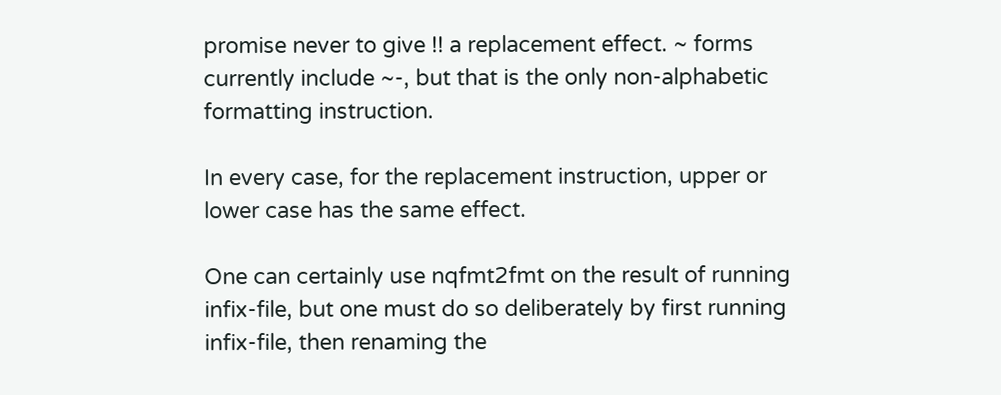promise never to give !! a replacement effect. ~ forms currently include ~-, but that is the only non-alphabetic formatting instruction.

In every case, for the replacement instruction, upper or lower case has the same effect.

One can certainly use nqfmt2fmt on the result of running infix-file, but one must do so deliberately by first running infix-file, then renaming the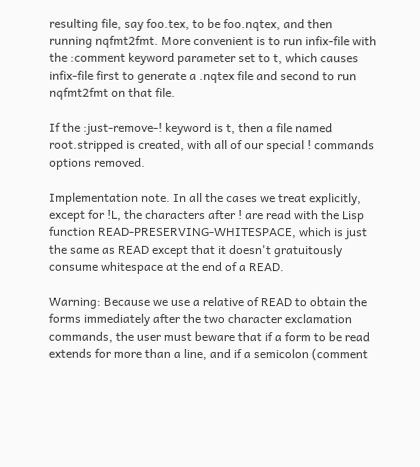resulting file, say foo.tex, to be foo.nqtex, and then running nqfmt2fmt. More convenient is to run infix-file with the :comment keyword parameter set to t, which causes infix-file first to generate a .nqtex file and second to run nqfmt2fmt on that file.

If the :just-remove-! keyword is t, then a file named root.stripped is created, with all of our special ! commands options removed.

Implementation note. In all the cases we treat explicitly, except for !L, the characters after ! are read with the Lisp function READ-PRESERVING-WHITESPACE, which is just the same as READ except that it doesn't gratuitously consume whitespace at the end of a READ.

Warning: Because we use a relative of READ to obtain the forms immediately after the two character exclamation commands, the user must beware that if a form to be read extends for more than a line, and if a semicolon (comment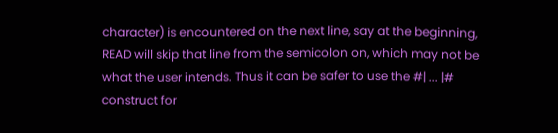character) is encountered on the next line, say at the beginning, READ will skip that line from the semicolon on, which may not be what the user intends. Thus it can be safer to use the #| ... |# construct for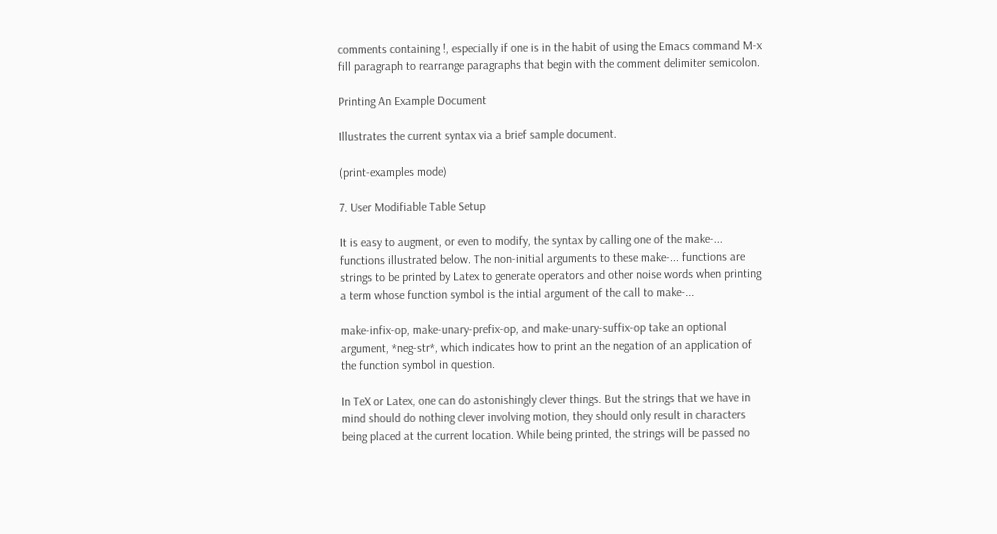comments containing !, especially if one is in the habit of using the Emacs command M-x fill paragraph to rearrange paragraphs that begin with the comment delimiter semicolon.

Printing An Example Document

Illustrates the current syntax via a brief sample document.

(print-examples mode)

7. User Modifiable Table Setup

It is easy to augment, or even to modify, the syntax by calling one of the make-... functions illustrated below. The non-initial arguments to these make-... functions are strings to be printed by Latex to generate operators and other noise words when printing a term whose function symbol is the intial argument of the call to make-...

make-infix-op, make-unary-prefix-op, and make-unary-suffix-op take an optional argument, *neg-str*, which indicates how to print an the negation of an application of the function symbol in question.

In TeX or Latex, one can do astonishingly clever things. But the strings that we have in mind should do nothing clever involving motion, they should only result in characters being placed at the current location. While being printed, the strings will be passed no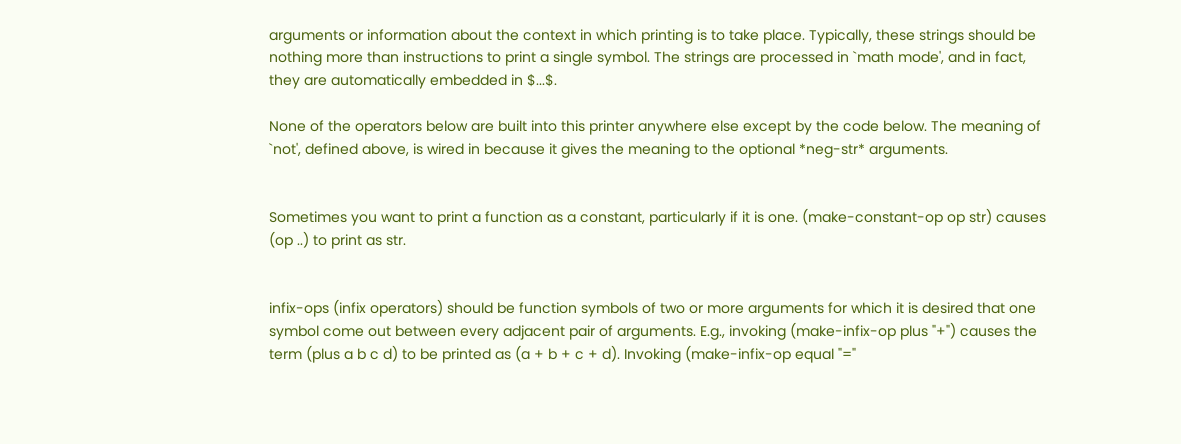arguments or information about the context in which printing is to take place. Typically, these strings should be nothing more than instructions to print a single symbol. The strings are processed in `math mode', and in fact, they are automatically embedded in $...$.

None of the operators below are built into this printer anywhere else except by the code below. The meaning of `not', defined above, is wired in because it gives the meaning to the optional *neg-str* arguments.


Sometimes you want to print a function as a constant, particularly if it is one. (make-constant-op op str) causes (op ..) to print as str.


infix-ops (infix operators) should be function symbols of two or more arguments for which it is desired that one symbol come out between every adjacent pair of arguments. E.g., invoking (make-infix-op plus "+") causes the term (plus a b c d) to be printed as (a + b + c + d). Invoking (make-infix-op equal "="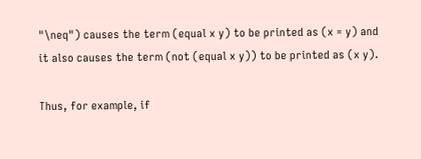"\neq") causes the term (equal x y) to be printed as (x = y) and it also causes the term (not (equal x y)) to be printed as (x y).

Thus, for example, if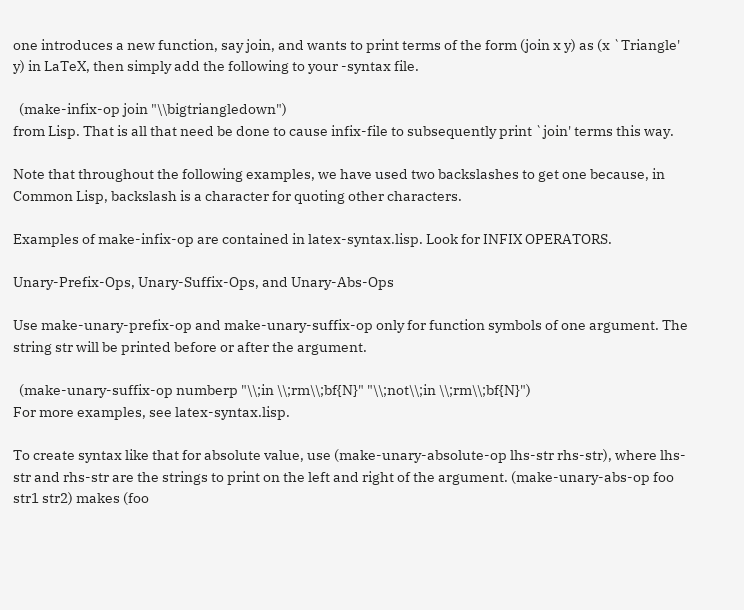one introduces a new function, say join, and wants to print terms of the form (join x y) as (x `Triangle' y) in LaTeX, then simply add the following to your -syntax file.

  (make-infix-op join "\\bigtriangledown")
from Lisp. That is all that need be done to cause infix-file to subsequently print `join' terms this way.

Note that throughout the following examples, we have used two backslashes to get one because, in Common Lisp, backslash is a character for quoting other characters.

Examples of make-infix-op are contained in latex-syntax.lisp. Look for INFIX OPERATORS.

Unary-Prefix-Ops, Unary-Suffix-Ops, and Unary-Abs-Ops

Use make-unary-prefix-op and make-unary-suffix-op only for function symbols of one argument. The string str will be printed before or after the argument.

  (make-unary-suffix-op numberp "\\;in \\;rm\\;bf{N}" "\\;not\\;in \\;rm\\;bf{N}")
For more examples, see latex-syntax.lisp.

To create syntax like that for absolute value, use (make-unary-absolute-op lhs-str rhs-str), where lhs-str and rhs-str are the strings to print on the left and right of the argument. (make-unary-abs-op foo str1 str2) makes (foo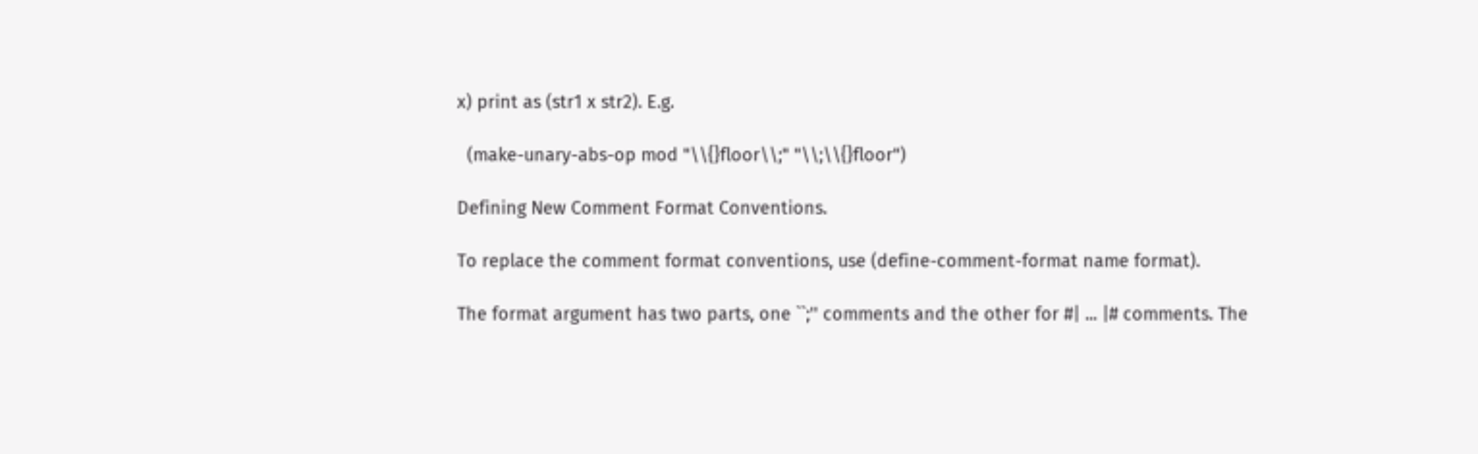x) print as (str1 x str2). E.g.

  (make-unary-abs-op mod "\\{}floor\\;" "\\;\\{}floor")

Defining New Comment Format Conventions.

To replace the comment format conventions, use (define-comment-format name format).

The format argument has two parts, one ``;'' comments and the other for #| ... |# comments. The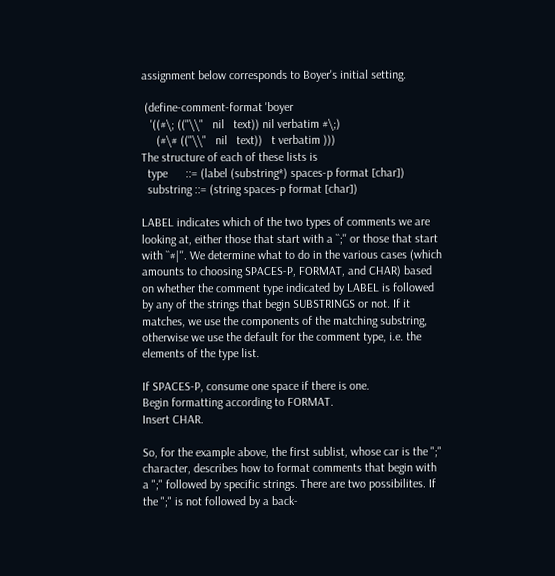assignment below corresponds to Boyer's initial setting.

 (define-comment-format 'boyer
   '((#\; (("\\"   nil   text)) nil verbatim #\;)
     (#\# (("\\"   nil   text))   t verbatim )))
The structure of each of these lists is
  type      ::= (label (substring*) spaces-p format [char])
  substring ::= (string spaces-p format [char])

LABEL indicates which of the two types of comments we are looking at, either those that start with a ``;'' or those that start with ``#|''. We determine what to do in the various cases (which amounts to choosing SPACES-P, FORMAT, and CHAR) based on whether the comment type indicated by LABEL is followed by any of the strings that begin SUBSTRINGS or not. If it matches, we use the components of the matching substring, otherwise we use the default for the comment type, i.e. the elements of the type list.

If SPACES-P, consume one space if there is one.
Begin formatting according to FORMAT.
Insert CHAR.

So, for the example above, the first sublist, whose car is the ";" character, describes how to format comments that begin with a ";" followed by specific strings. There are two possibilites. If the ";" is not followed by a back-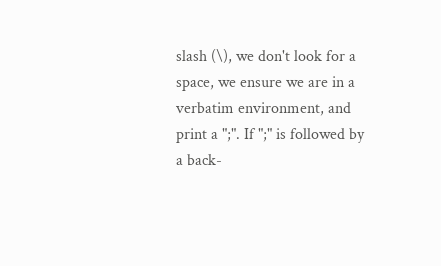slash (\), we don't look for a space, we ensure we are in a verbatim environment, and print a ";". If ";" is followed by a back-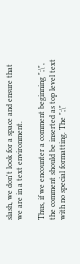slash, we don't look for a space and ensure that we are in a text environment.

Thus, if we encounter a comment beginning ";\", the comment should be inserted as top level text with no special formatting. The ";\"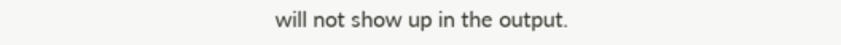will not show up in the output.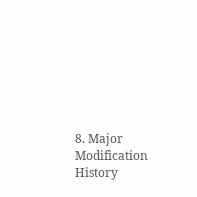8. Major Modification History